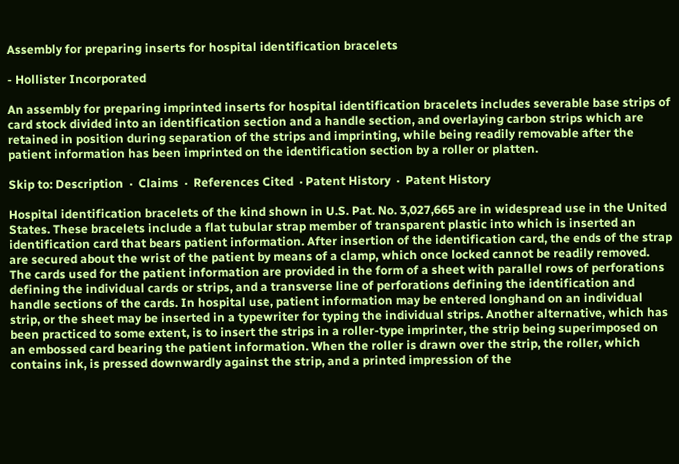Assembly for preparing inserts for hospital identification bracelets

- Hollister Incorporated

An assembly for preparing imprinted inserts for hospital identification bracelets includes severable base strips of card stock divided into an identification section and a handle section, and overlaying carbon strips which are retained in position during separation of the strips and imprinting, while being readily removable after the patient information has been imprinted on the identification section by a roller or platten.

Skip to: Description  ·  Claims  ·  References Cited  · Patent History  ·  Patent History

Hospital identification bracelets of the kind shown in U.S. Pat. No. 3,027,665 are in widespread use in the United States. These bracelets include a flat tubular strap member of transparent plastic into which is inserted an identification card that bears patient information. After insertion of the identification card, the ends of the strap are secured about the wrist of the patient by means of a clamp, which once locked cannot be readily removed. The cards used for the patient information are provided in the form of a sheet with parallel rows of perforations defining the individual cards or strips, and a transverse line of perforations defining the identification and handle sections of the cards. In hospital use, patient information may be entered longhand on an individual strip, or the sheet may be inserted in a typewriter for typing the individual strips. Another alternative, which has been practiced to some extent, is to insert the strips in a roller-type imprinter, the strip being superimposed on an embossed card bearing the patient information. When the roller is drawn over the strip, the roller, which contains ink, is pressed downwardly against the strip, and a printed impression of the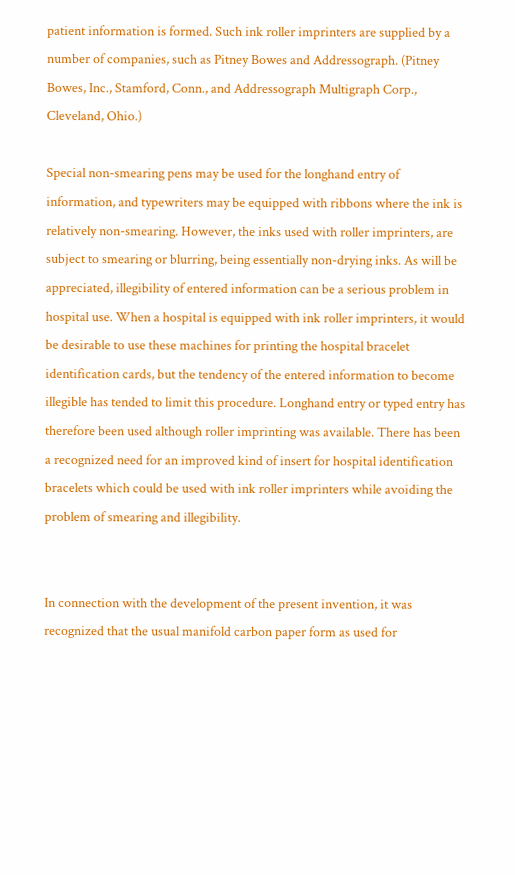patient information is formed. Such ink roller imprinters are supplied by a number of companies, such as Pitney Bowes and Addressograph. (Pitney Bowes, Inc., Stamford, Conn., and Addressograph Multigraph Corp., Cleveland, Ohio.)

Special non-smearing pens may be used for the longhand entry of information, and typewriters may be equipped with ribbons where the ink is relatively non-smearing. However, the inks used with roller imprinters, are subject to smearing or blurring, being essentially non-drying inks. As will be appreciated, illegibility of entered information can be a serious problem in hospital use. When a hospital is equipped with ink roller imprinters, it would be desirable to use these machines for printing the hospital bracelet identification cards, but the tendency of the entered information to become illegible has tended to limit this procedure. Longhand entry or typed entry has therefore been used although roller imprinting was available. There has been a recognized need for an improved kind of insert for hospital identification bracelets which could be used with ink roller imprinters while avoiding the problem of smearing and illegibility.


In connection with the development of the present invention, it was recognized that the usual manifold carbon paper form as used for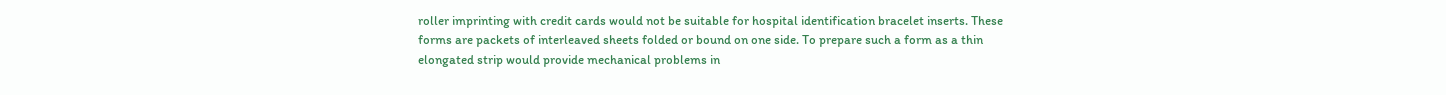roller imprinting with credit cards would not be suitable for hospital identification bracelet inserts. These forms are packets of interleaved sheets folded or bound on one side. To prepare such a form as a thin elongated strip would provide mechanical problems in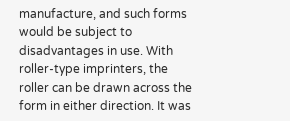manufacture, and such forms would be subject to disadvantages in use. With roller-type imprinters, the roller can be drawn across the form in either direction. It was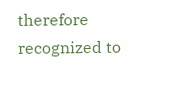therefore recognized to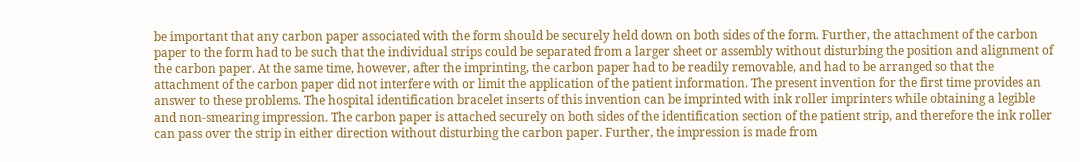be important that any carbon paper associated with the form should be securely held down on both sides of the form. Further, the attachment of the carbon paper to the form had to be such that the individual strips could be separated from a larger sheet or assembly without disturbing the position and alignment of the carbon paper. At the same time, however, after the imprinting, the carbon paper had to be readily removable, and had to be arranged so that the attachment of the carbon paper did not interfere with or limit the application of the patient information. The present invention for the first time provides an answer to these problems. The hospital identification bracelet inserts of this invention can be imprinted with ink roller imprinters while obtaining a legible and non-smearing impression. The carbon paper is attached securely on both sides of the identification section of the patient strip, and therefore the ink roller can pass over the strip in either direction without disturbing the carbon paper. Further, the impression is made from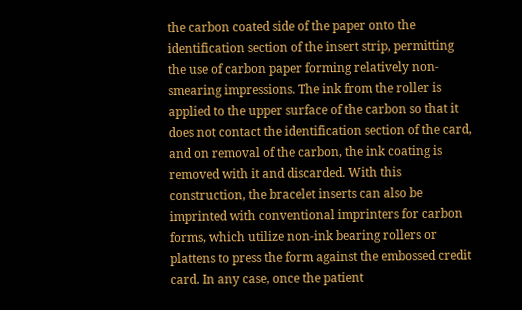the carbon coated side of the paper onto the identification section of the insert strip, permitting the use of carbon paper forming relatively non-smearing impressions. The ink from the roller is applied to the upper surface of the carbon so that it does not contact the identification section of the card, and on removal of the carbon, the ink coating is removed with it and discarded. With this construction, the bracelet inserts can also be imprinted with conventional imprinters for carbon forms, which utilize non-ink bearing rollers or plattens to press the form against the embossed credit card. In any case, once the patient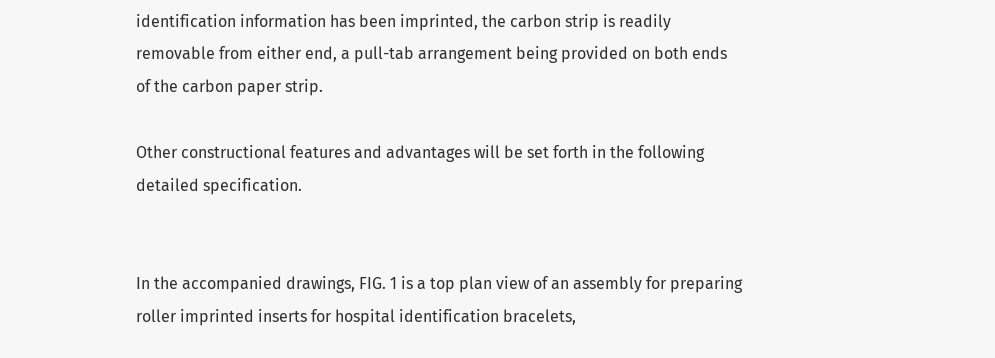identification information has been imprinted, the carbon strip is readily removable from either end, a pull-tab arrangement being provided on both ends of the carbon paper strip.

Other constructional features and advantages will be set forth in the following detailed specification.


In the accompanied drawings, FIG. 1 is a top plan view of an assembly for preparing roller imprinted inserts for hospital identification bracelets,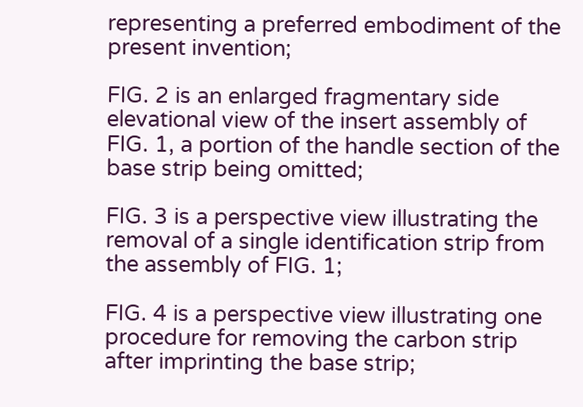representing a preferred embodiment of the present invention;

FIG. 2 is an enlarged fragmentary side elevational view of the insert assembly of FIG. 1, a portion of the handle section of the base strip being omitted;

FIG. 3 is a perspective view illustrating the removal of a single identification strip from the assembly of FIG. 1;

FIG. 4 is a perspective view illustrating one procedure for removing the carbon strip after imprinting the base strip;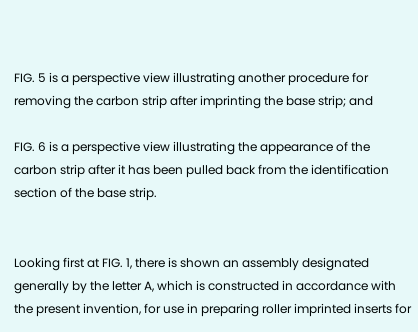FIG. 5 is a perspective view illustrating another procedure for removing the carbon strip after imprinting the base strip; and

FIG. 6 is a perspective view illustrating the appearance of the carbon strip after it has been pulled back from the identification section of the base strip.


Looking first at FIG. 1, there is shown an assembly designated generally by the letter A, which is constructed in accordance with the present invention, for use in preparing roller imprinted inserts for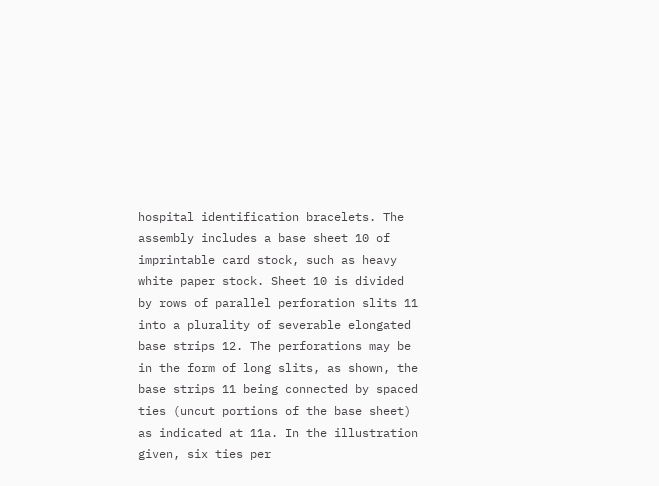hospital identification bracelets. The assembly includes a base sheet 10 of imprintable card stock, such as heavy white paper stock. Sheet 10 is divided by rows of parallel perforation slits 11 into a plurality of severable elongated base strips 12. The perforations may be in the form of long slits, as shown, the base strips 11 being connected by spaced ties (uncut portions of the base sheet) as indicated at 11a. In the illustration given, six ties per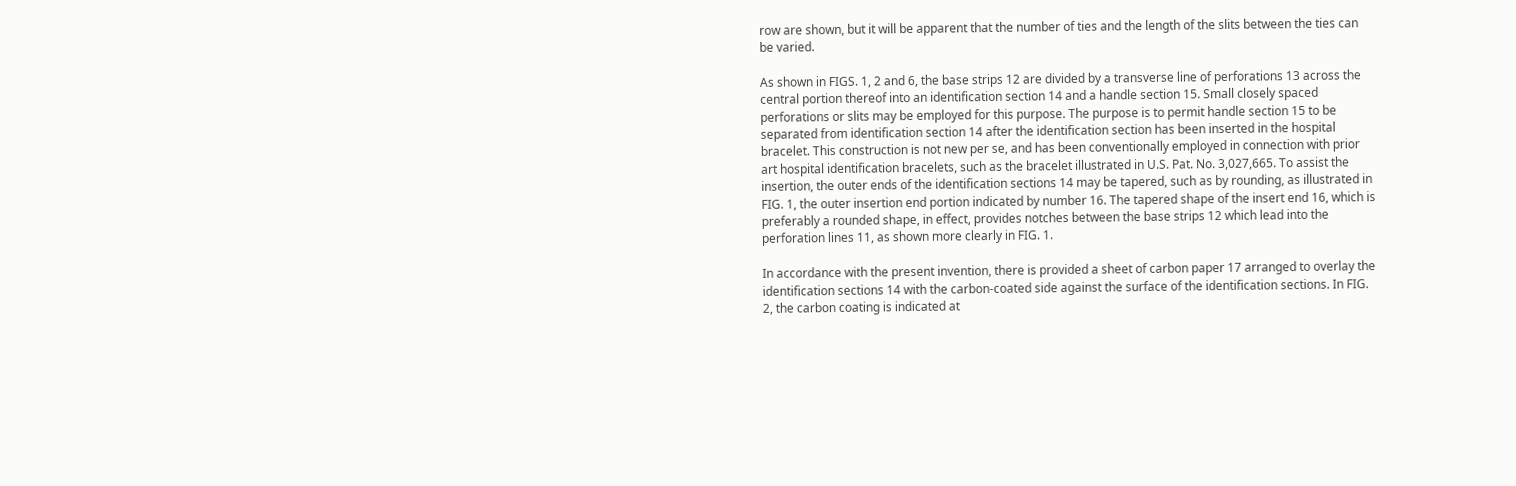row are shown, but it will be apparent that the number of ties and the length of the slits between the ties can be varied.

As shown in FIGS. 1, 2 and 6, the base strips 12 are divided by a transverse line of perforations 13 across the central portion thereof into an identification section 14 and a handle section 15. Small closely spaced perforations or slits may be employed for this purpose. The purpose is to permit handle section 15 to be separated from identification section 14 after the identification section has been inserted in the hospital bracelet. This construction is not new per se, and has been conventionally employed in connection with prior art hospital identification bracelets, such as the bracelet illustrated in U.S. Pat. No. 3,027,665. To assist the insertion, the outer ends of the identification sections 14 may be tapered, such as by rounding, as illustrated in FIG. 1, the outer insertion end portion indicated by number 16. The tapered shape of the insert end 16, which is preferably a rounded shape, in effect, provides notches between the base strips 12 which lead into the perforation lines 11, as shown more clearly in FIG. 1.

In accordance with the present invention, there is provided a sheet of carbon paper 17 arranged to overlay the identification sections 14 with the carbon-coated side against the surface of the identification sections. In FIG. 2, the carbon coating is indicated at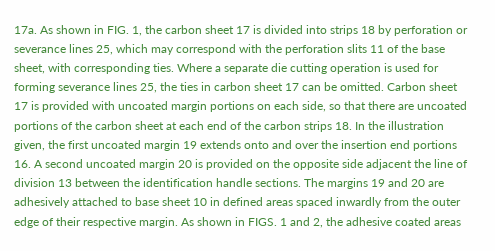17a. As shown in FIG. 1, the carbon sheet 17 is divided into strips 18 by perforation or severance lines 25, which may correspond with the perforation slits 11 of the base sheet, with corresponding ties. Where a separate die cutting operation is used for forming severance lines 25, the ties in carbon sheet 17 can be omitted. Carbon sheet 17 is provided with uncoated margin portions on each side, so that there are uncoated portions of the carbon sheet at each end of the carbon strips 18. In the illustration given, the first uncoated margin 19 extends onto and over the insertion end portions 16. A second uncoated margin 20 is provided on the opposite side adjacent the line of division 13 between the identification handle sections. The margins 19 and 20 are adhesively attached to base sheet 10 in defined areas spaced inwardly from the outer edge of their respective margin. As shown in FIGS. 1 and 2, the adhesive coated areas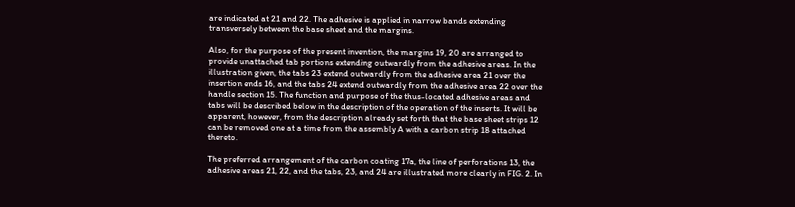are indicated at 21 and 22. The adhesive is applied in narrow bands extending transversely between the base sheet and the margins.

Also, for the purpose of the present invention, the margins 19, 20 are arranged to provide unattached tab portions extending outwardly from the adhesive areas. In the illustration given, the tabs 23 extend outwardly from the adhesive area 21 over the insertion ends 16, and the tabs 24 extend outwardly from the adhesive area 22 over the handle section 15. The function and purpose of the thus-located adhesive areas and tabs will be described below in the description of the operation of the inserts. It will be apparent, however, from the description already set forth that the base sheet strips 12 can be removed one at a time from the assembly A with a carbon strip 18 attached thereto.

The preferred arrangement of the carbon coating 17a, the line of perforations 13, the adhesive areas 21, 22, and the tabs, 23, and 24 are illustrated more clearly in FIG. 2. In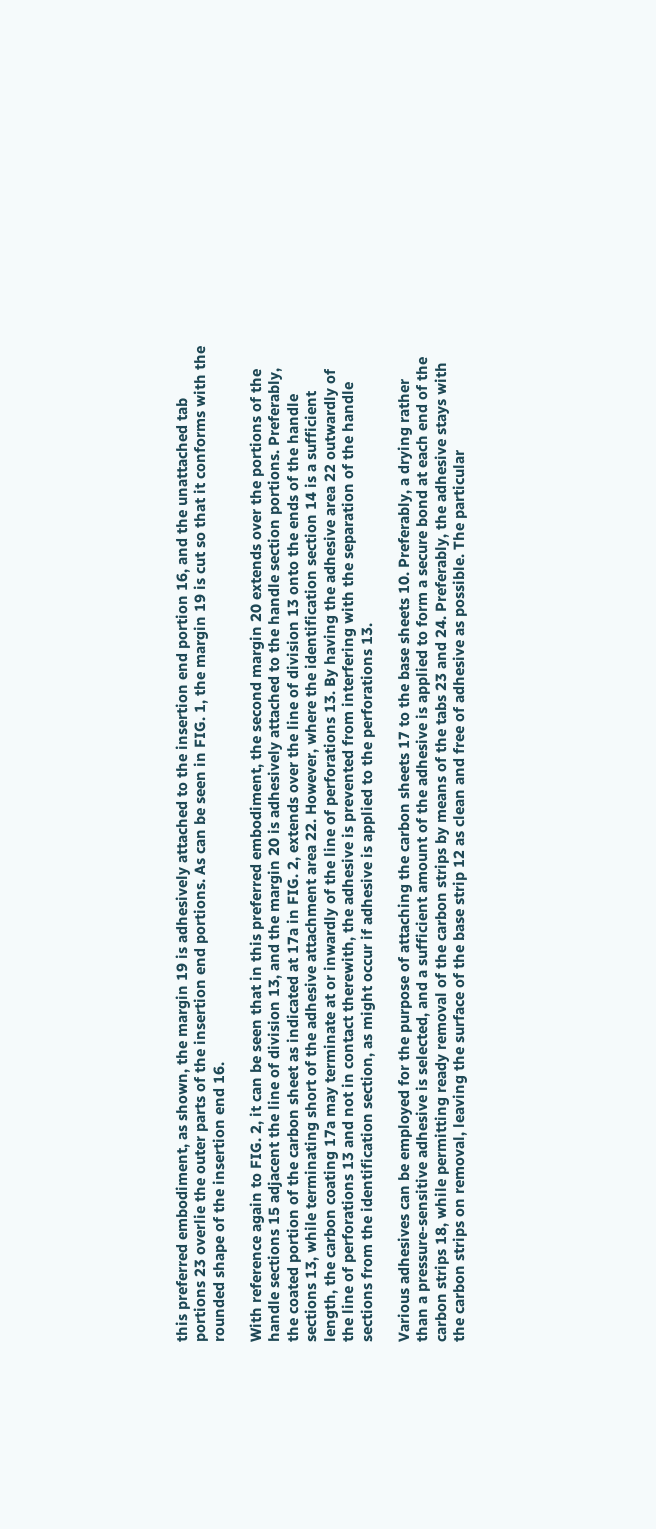this preferred embodiment, as shown, the margin 19 is adhesively attached to the insertion end portion 16, and the unattached tab portions 23 overlie the outer parts of the insertion end portions. As can be seen in FIG. 1, the margin 19 is cut so that it conforms with the rounded shape of the insertion end 16.

With reference again to FIG. 2, it can be seen that in this preferred embodiment, the second margin 20 extends over the portions of the handle sections 15 adjacent the line of division 13, and the margin 20 is adhesively attached to the handle section portions. Preferably, the coated portion of the carbon sheet as indicated at 17a in FIG. 2, extends over the line of division 13 onto the ends of the handle sections 13, while terminating short of the adhesive attachment area 22. However, where the identification section 14 is a sufficient length, the carbon coating 17a may terminate at or inwardly of the line of perforations 13. By having the adhesive area 22 outwardly of the line of perforations 13 and not in contact therewith, the adhesive is prevented from interfering with the separation of the handle sections from the identification section, as might occur if adhesive is applied to the perforations 13.

Various adhesives can be employed for the purpose of attaching the carbon sheets 17 to the base sheets 10. Preferably, a drying rather than a pressure-sensitive adhesive is selected, and a sufficient amount of the adhesive is applied to form a secure bond at each end of the carbon strips 18, while permitting ready removal of the carbon strips by means of the tabs 23 and 24. Preferably, the adhesive stays with the carbon strips on removal, leaving the surface of the base strip 12 as clean and free of adhesive as possible. The particular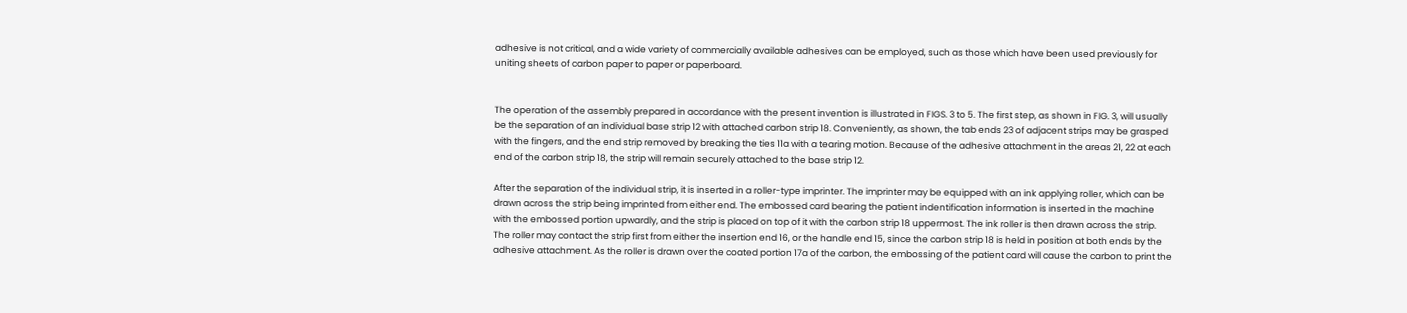adhesive is not critical, and a wide variety of commercially available adhesives can be employed, such as those which have been used previously for uniting sheets of carbon paper to paper or paperboard.


The operation of the assembly prepared in accordance with the present invention is illustrated in FIGS. 3 to 5. The first step, as shown in FIG. 3, will usually be the separation of an individual base strip 12 with attached carbon strip 18. Conveniently, as shown, the tab ends 23 of adjacent strips may be grasped with the fingers, and the end strip removed by breaking the ties 11a with a tearing motion. Because of the adhesive attachment in the areas 21, 22 at each end of the carbon strip 18, the strip will remain securely attached to the base strip 12.

After the separation of the individual strip, it is inserted in a roller-type imprinter. The imprinter may be equipped with an ink applying roller, which can be drawn across the strip being imprinted from either end. The embossed card bearing the patient indentification information is inserted in the machine with the embossed portion upwardly, and the strip is placed on top of it with the carbon strip 18 uppermost. The ink roller is then drawn across the strip. The roller may contact the strip first from either the insertion end 16, or the handle end 15, since the carbon strip 18 is held in position at both ends by the adhesive attachment. As the roller is drawn over the coated portion 17a of the carbon, the embossing of the patient card will cause the carbon to print the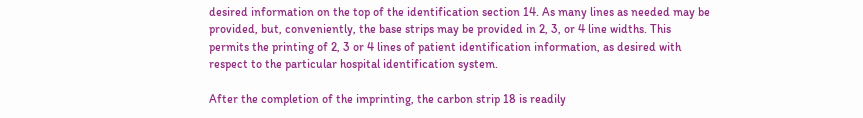desired information on the top of the identification section 14. As many lines as needed may be provided, but, conveniently, the base strips may be provided in 2, 3, or 4 line widths. This permits the printing of 2, 3 or 4 lines of patient identification information, as desired with respect to the particular hospital identification system.

After the completion of the imprinting, the carbon strip 18 is readily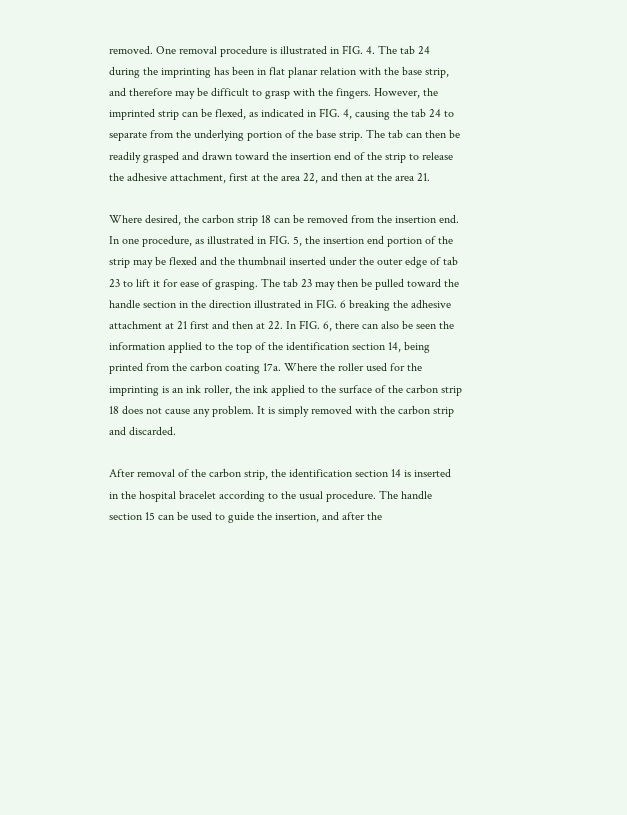removed. One removal procedure is illustrated in FIG. 4. The tab 24 during the imprinting has been in flat planar relation with the base strip, and therefore may be difficult to grasp with the fingers. However, the imprinted strip can be flexed, as indicated in FIG. 4, causing the tab 24 to separate from the underlying portion of the base strip. The tab can then be readily grasped and drawn toward the insertion end of the strip to release the adhesive attachment, first at the area 22, and then at the area 21.

Where desired, the carbon strip 18 can be removed from the insertion end. In one procedure, as illustrated in FIG. 5, the insertion end portion of the strip may be flexed and the thumbnail inserted under the outer edge of tab 23 to lift it for ease of grasping. The tab 23 may then be pulled toward the handle section in the direction illustrated in FIG. 6 breaking the adhesive attachment at 21 first and then at 22. In FIG. 6, there can also be seen the information applied to the top of the identification section 14, being printed from the carbon coating 17a. Where the roller used for the imprinting is an ink roller, the ink applied to the surface of the carbon strip 18 does not cause any problem. It is simply removed with the carbon strip and discarded.

After removal of the carbon strip, the identification section 14 is inserted in the hospital bracelet according to the usual procedure. The handle section 15 can be used to guide the insertion, and after the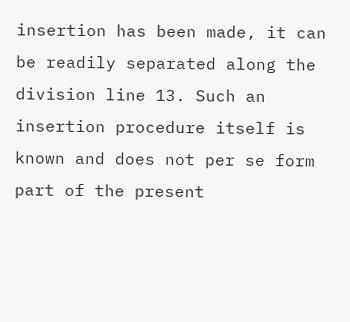insertion has been made, it can be readily separated along the division line 13. Such an insertion procedure itself is known and does not per se form part of the present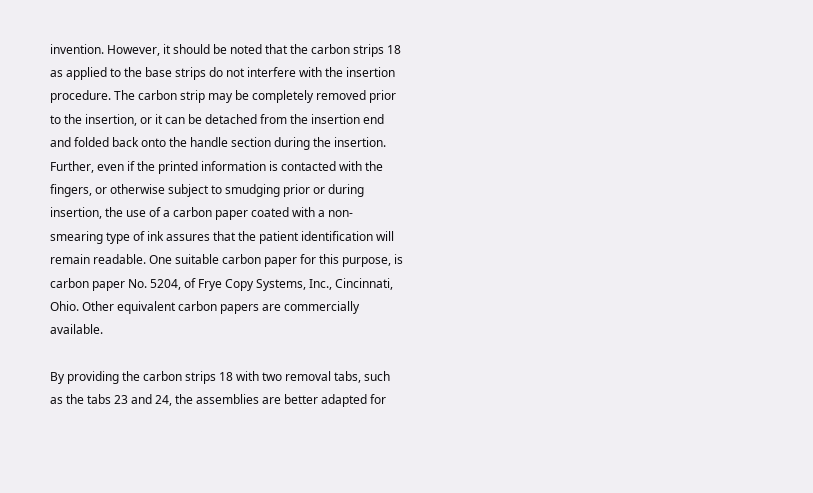invention. However, it should be noted that the carbon strips 18 as applied to the base strips do not interfere with the insertion procedure. The carbon strip may be completely removed prior to the insertion, or it can be detached from the insertion end and folded back onto the handle section during the insertion. Further, even if the printed information is contacted with the fingers, or otherwise subject to smudging prior or during insertion, the use of a carbon paper coated with a non-smearing type of ink assures that the patient identification will remain readable. One suitable carbon paper for this purpose, is carbon paper No. 5204, of Frye Copy Systems, Inc., Cincinnati, Ohio. Other equivalent carbon papers are commercially available.

By providing the carbon strips 18 with two removal tabs, such as the tabs 23 and 24, the assemblies are better adapted for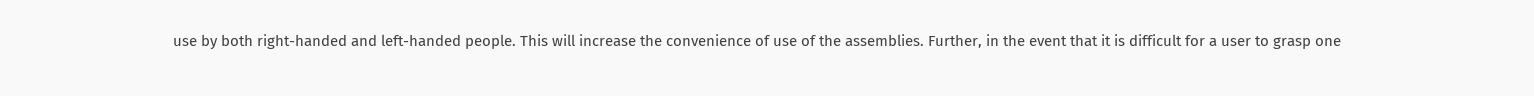use by both right-handed and left-handed people. This will increase the convenience of use of the assemblies. Further, in the event that it is difficult for a user to grasp one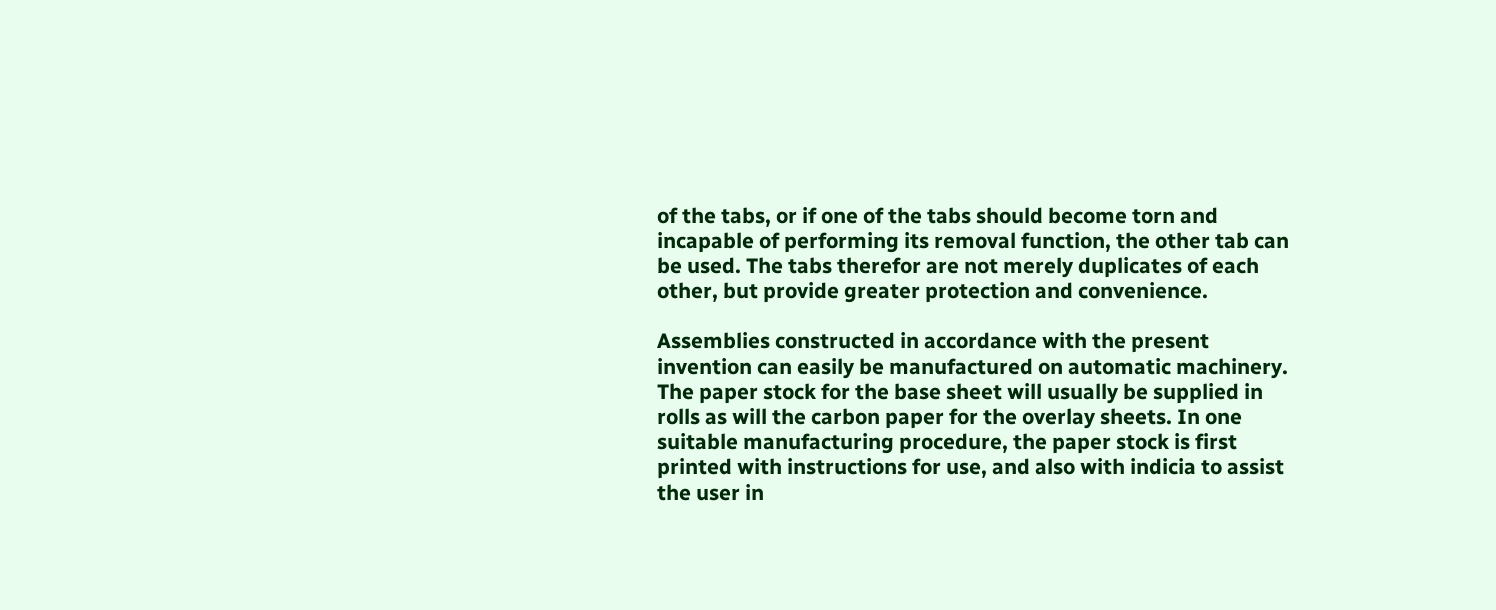of the tabs, or if one of the tabs should become torn and incapable of performing its removal function, the other tab can be used. The tabs therefor are not merely duplicates of each other, but provide greater protection and convenience.

Assemblies constructed in accordance with the present invention can easily be manufactured on automatic machinery. The paper stock for the base sheet will usually be supplied in rolls as will the carbon paper for the overlay sheets. In one suitable manufacturing procedure, the paper stock is first printed with instructions for use, and also with indicia to assist the user in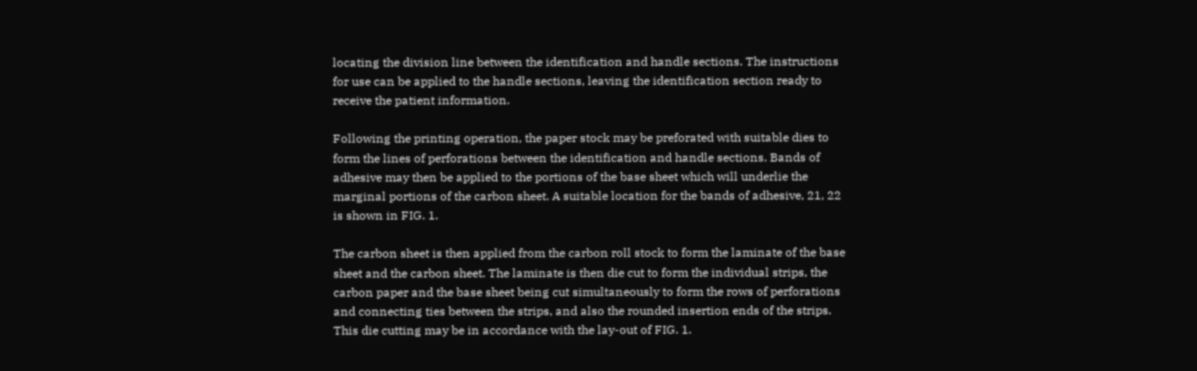locating the division line between the identification and handle sections. The instructions for use can be applied to the handle sections, leaving the identification section ready to receive the patient information.

Following the printing operation, the paper stock may be preforated with suitable dies to form the lines of perforations between the identification and handle sections. Bands of adhesive may then be applied to the portions of the base sheet which will underlie the marginal portions of the carbon sheet. A suitable location for the bands of adhesive, 21, 22 is shown in FIG. 1.

The carbon sheet is then applied from the carbon roll stock to form the laminate of the base sheet and the carbon sheet. The laminate is then die cut to form the individual strips, the carbon paper and the base sheet being cut simultaneously to form the rows of perforations and connecting ties between the strips, and also the rounded insertion ends of the strips. This die cutting may be in accordance with the lay-out of FIG. 1.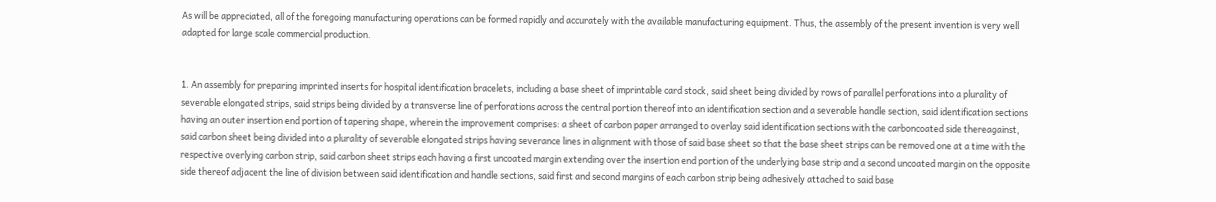As will be appreciated, all of the foregoing manufacturing operations can be formed rapidly and accurately with the available manufacturing equipment. Thus, the assembly of the present invention is very well adapted for large scale commercial production.


1. An assembly for preparing imprinted inserts for hospital identification bracelets, including a base sheet of imprintable card stock, said sheet being divided by rows of parallel perforations into a plurality of severable elongated strips, said strips being divided by a transverse line of perforations across the central portion thereof into an identification section and a severable handle section, said identification sections having an outer insertion end portion of tapering shape, wherein the improvement comprises: a sheet of carbon paper arranged to overlay said identification sections with the carboncoated side thereagainst, said carbon sheet being divided into a plurality of severable elongated strips having severance lines in alignment with those of said base sheet so that the base sheet strips can be removed one at a time with the respective overlying carbon strip, said carbon sheet strips each having a first uncoated margin extending over the insertion end portion of the underlying base strip and a second uncoated margin on the opposite side thereof adjacent the line of division between said identification and handle sections, said first and second margins of each carbon strip being adhesively attached to said base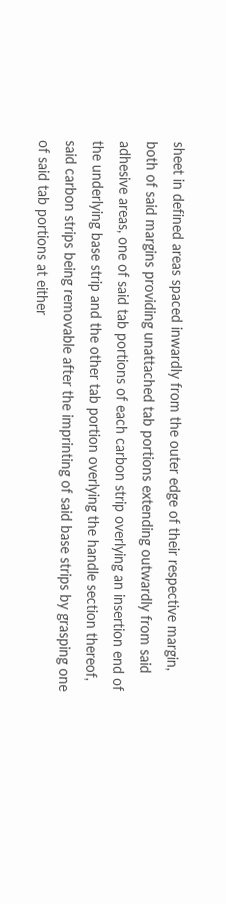sheet in defined areas spaced inwardly from the outer edge of their respective margin, both of said margins providing unattached tab portions extending outwardly from said adhesive areas, one of said tab portions of each carbon strip overlying an insertion end of the underlying base strip and the other tab portion overlying the handle section thereof, said carbon strips being removable after the imprinting of said base strips by grasping one of said tab portions at either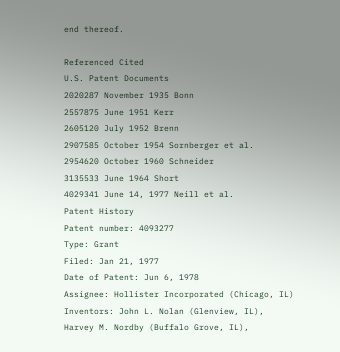end thereof.

Referenced Cited
U.S. Patent Documents
2020287 November 1935 Bonn
2557875 June 1951 Kerr
2605120 July 1952 Brenn
2907585 October 1954 Sornberger et al.
2954620 October 1960 Schneider
3135533 June 1964 Short
4029341 June 14, 1977 Neill et al.
Patent History
Patent number: 4093277
Type: Grant
Filed: Jan 21, 1977
Date of Patent: Jun 6, 1978
Assignee: Hollister Incorporated (Chicago, IL)
Inventors: John L. Nolan (Glenview, IL), Harvey M. Nordby (Buffalo Grove, IL),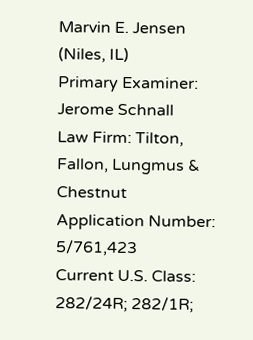Marvin E. Jensen (Niles, IL)
Primary Examiner: Jerome Schnall
Law Firm: Tilton, Fallon, Lungmus & Chestnut
Application Number: 5/761,423
Current U.S. Class: 282/24R; 282/1R;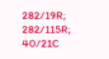282/19R; 282/115R; 40/21C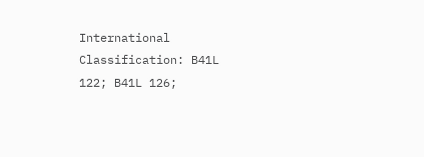International Classification: B41L 122; B41L 126;